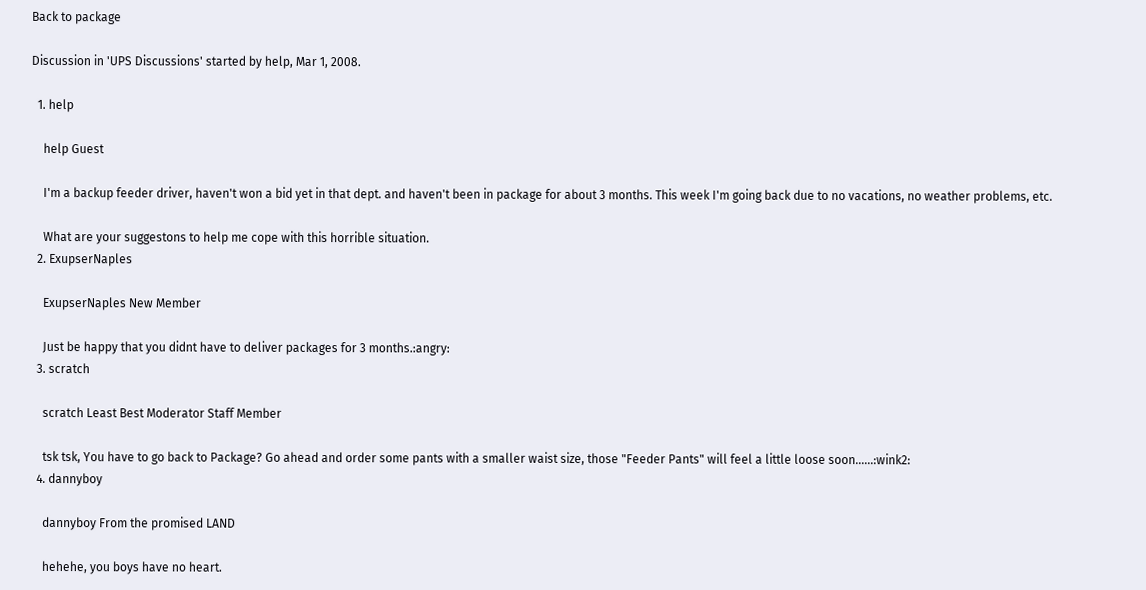Back to package

Discussion in 'UPS Discussions' started by help, Mar 1, 2008.

  1. help

    help Guest

    I'm a backup feeder driver, haven't won a bid yet in that dept. and haven't been in package for about 3 months. This week I'm going back due to no vacations, no weather problems, etc.

    What are your suggestons to help me cope with this horrible situation.
  2. ExupserNaples

    ExupserNaples New Member

    Just be happy that you didnt have to deliver packages for 3 months.:angry:
  3. scratch

    scratch Least Best Moderator Staff Member

    tsk tsk, You have to go back to Package? Go ahead and order some pants with a smaller waist size, those "Feeder Pants" will feel a little loose soon......:wink2:
  4. dannyboy

    dannyboy From the promised LAND

    hehehe, you boys have no heart.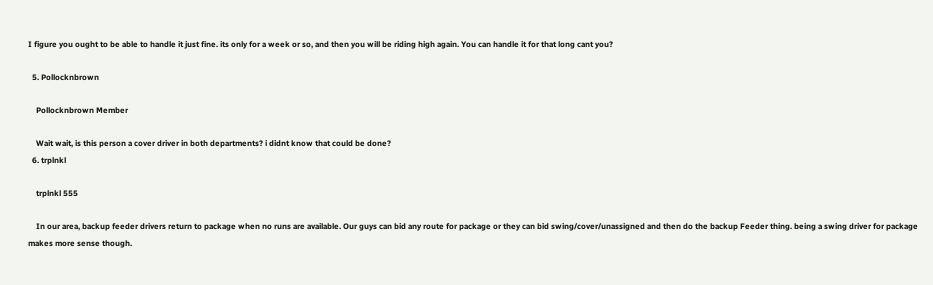I figure you ought to be able to handle it just fine. its only for a week or so, and then you will be riding high again. You can handle it for that long cant you?

  5. Pollocknbrown

    Pollocknbrown Member

    Wait wait, is this person a cover driver in both departments? i didnt know that could be done?
  6. trplnkl

    trplnkl 555

    In our area, backup feeder drivers return to package when no runs are available. Our guys can bid any route for package or they can bid swing/cover/unassigned and then do the backup Feeder thing. being a swing driver for package makes more sense though.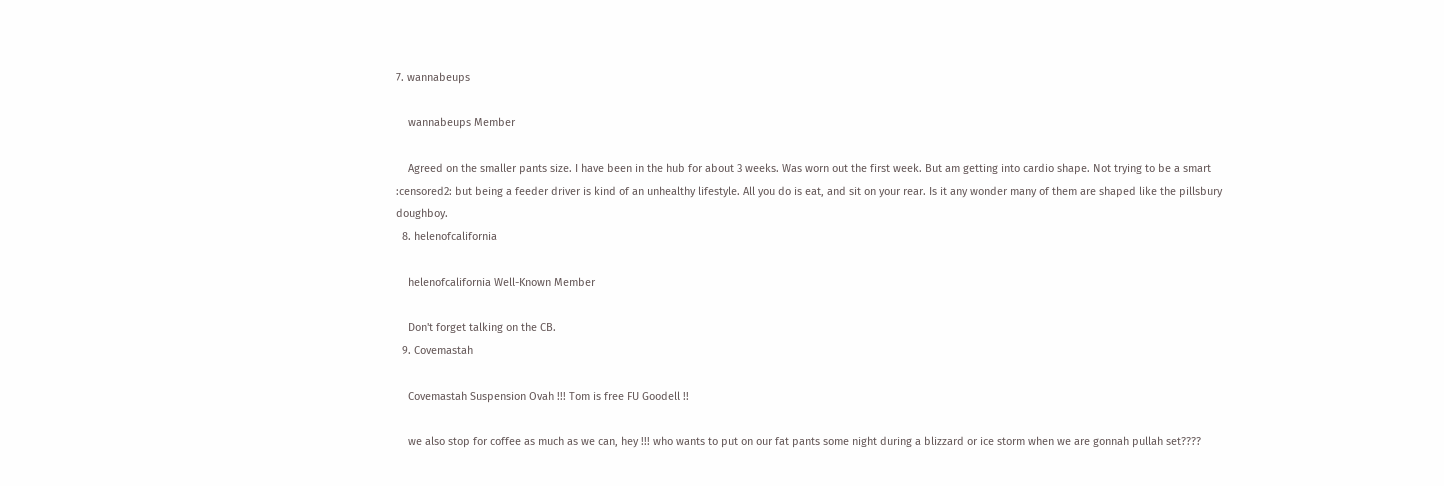7. wannabeups

    wannabeups Member

    Agreed on the smaller pants size. I have been in the hub for about 3 weeks. Was worn out the first week. But am getting into cardio shape. Not trying to be a smart :censored2: but being a feeder driver is kind of an unhealthy lifestyle. All you do is eat, and sit on your rear. Is it any wonder many of them are shaped like the pillsbury doughboy.
  8. helenofcalifornia

    helenofcalifornia Well-Known Member

    Don't forget talking on the CB.
  9. Covemastah

    Covemastah Suspension Ovah !!! Tom is free FU Goodell !!

    we also stop for coffee as much as we can, hey !!! who wants to put on our fat pants some night during a blizzard or ice storm when we are gonnah pullah set????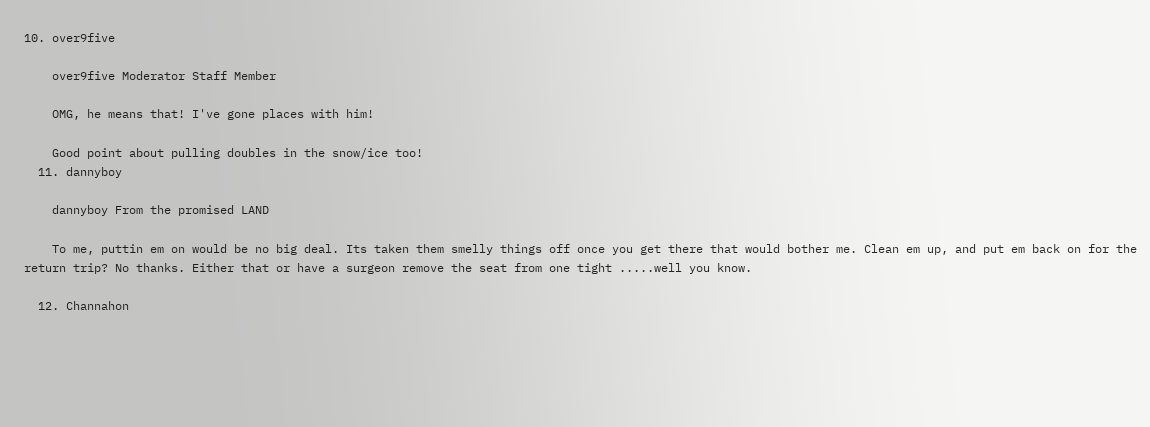10. over9five

    over9five Moderator Staff Member

    OMG, he means that! I've gone places with him!

    Good point about pulling doubles in the snow/ice too!
  11. dannyboy

    dannyboy From the promised LAND

    To me, puttin em on would be no big deal. Its taken them smelly things off once you get there that would bother me. Clean em up, and put em back on for the return trip? No thanks. Either that or have a surgeon remove the seat from one tight .....well you know.

  12. Channahon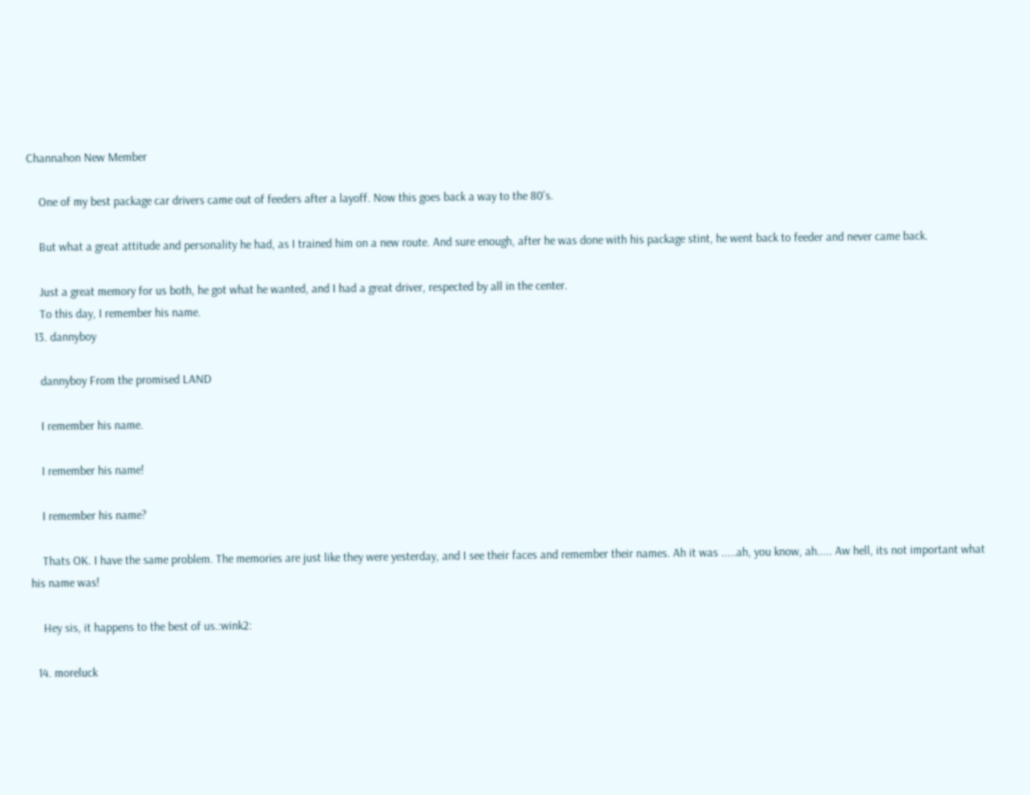Channahon New Member

    One of my best package car drivers came out of feeders after a layoff. Now this goes back a way to the 80's.

    But what a great attitude and personality he had, as I trained him on a new route. And sure enough, after he was done with his package stint, he went back to feeder and never came back.

    Just a great memory for us both, he got what he wanted, and I had a great driver, respected by all in the center.
    To this day, I remember his name.
  13. dannyboy

    dannyboy From the promised LAND

    I remember his name.

    I remember his name!

    I remember his name?

    Thats OK. I have the same problem. The memories are just like they were yesterday, and I see their faces and remember their names. Ah it was .....ah, you know, ah..... Aw hell, its not important what his name was!

    Hey sis, it happens to the best of us.:wink2:

  14. moreluck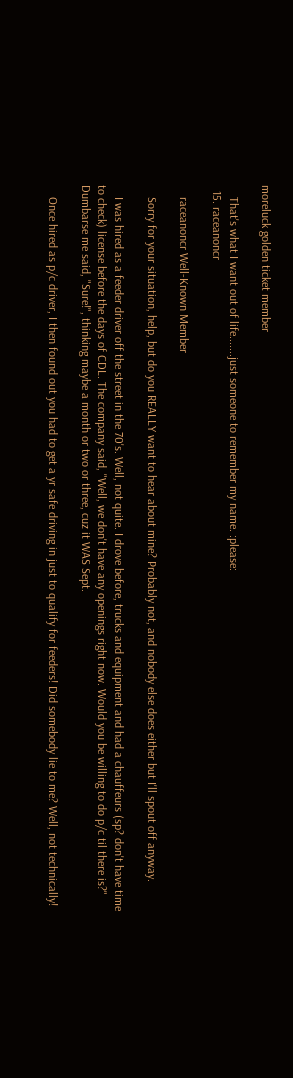moreluck golden ticket member

    That's what I want out of life.......just someone to remember my name. :please:
  15. raceanoncr

    raceanoncr Well-Known Member

    Sorry for your situation, help, but do you REALLY want to hear about mine? Probably not, and nobody else does either but I'll spout off anyway.

    I was hired as a feeder driver off the street in the 70's. Well, not quite. I drove before, trucks and equipment and had a chauffeurs (sp? don't have time to check) license before the days of CDL. The company said, "Well, we don't have any openings right now. Would you be willing to do p/c til there is?" Dumbarse me said, "Sure!", thinking maybe a month or two or three, cuz it WAS Sept.

    Once hired as p/c driver, I then found out you had to get a yr safe driving in just to qualify for feeders! Did somebody lie to me? Well, not technically!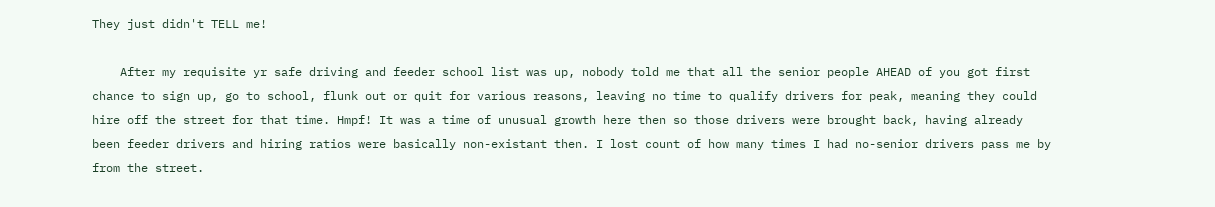They just didn't TELL me!

    After my requisite yr safe driving and feeder school list was up, nobody told me that all the senior people AHEAD of you got first chance to sign up, go to school, flunk out or quit for various reasons, leaving no time to qualify drivers for peak, meaning they could hire off the street for that time. Hmpf! It was a time of unusual growth here then so those drivers were brought back, having already been feeder drivers and hiring ratios were basically non-existant then. I lost count of how many times I had no-senior drivers pass me by from the street.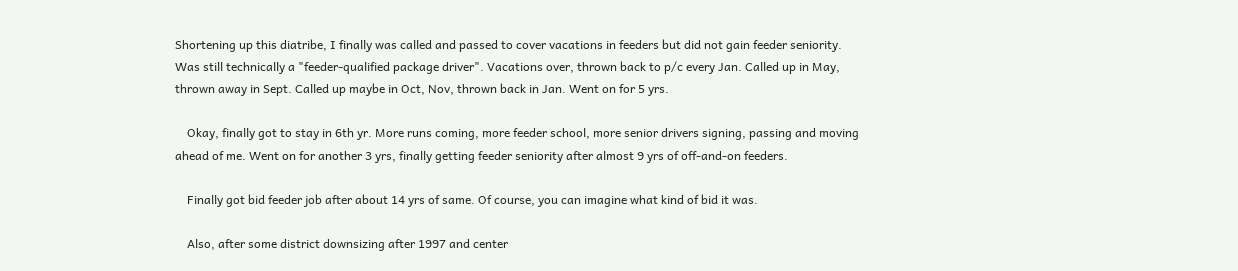Shortening up this diatribe, I finally was called and passed to cover vacations in feeders but did not gain feeder seniority. Was still technically a "feeder-qualified package driver". Vacations over, thrown back to p/c every Jan. Called up in May, thrown away in Sept. Called up maybe in Oct, Nov, thrown back in Jan. Went on for 5 yrs.

    Okay, finally got to stay in 6th yr. More runs coming, more feeder school, more senior drivers signing, passing and moving ahead of me. Went on for another 3 yrs, finally getting feeder seniority after almost 9 yrs of off-and-on feeders.

    Finally got bid feeder job after about 14 yrs of same. Of course, you can imagine what kind of bid it was.

    Also, after some district downsizing after 1997 and center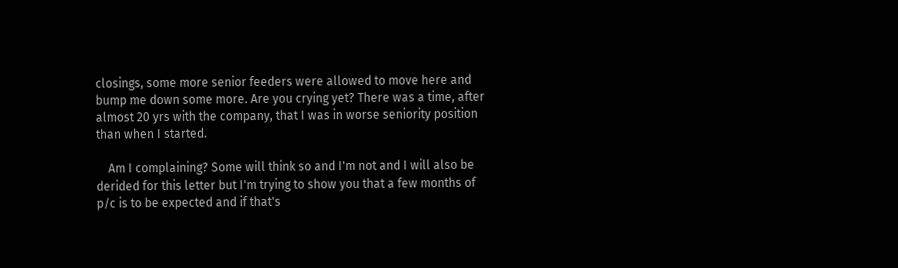closings, some more senior feeders were allowed to move here and bump me down some more. Are you crying yet? There was a time, after almost 20 yrs with the company, that I was in worse seniority position than when I started.

    Am I complaining? Some will think so and I'm not and I will also be derided for this letter but I'm trying to show you that a few months of p/c is to be expected and if that's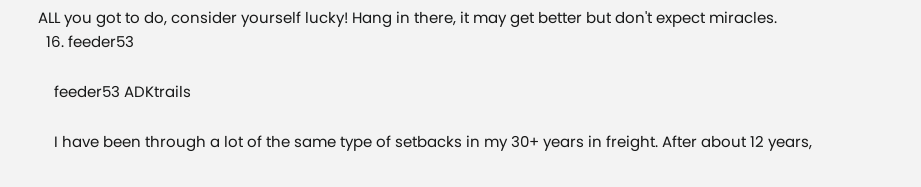ALL you got to do, consider yourself lucky! Hang in there, it may get better but don't expect miracles.
  16. feeder53

    feeder53 ADKtrails

    I have been through a lot of the same type of setbacks in my 30+ years in freight. After about 12 years,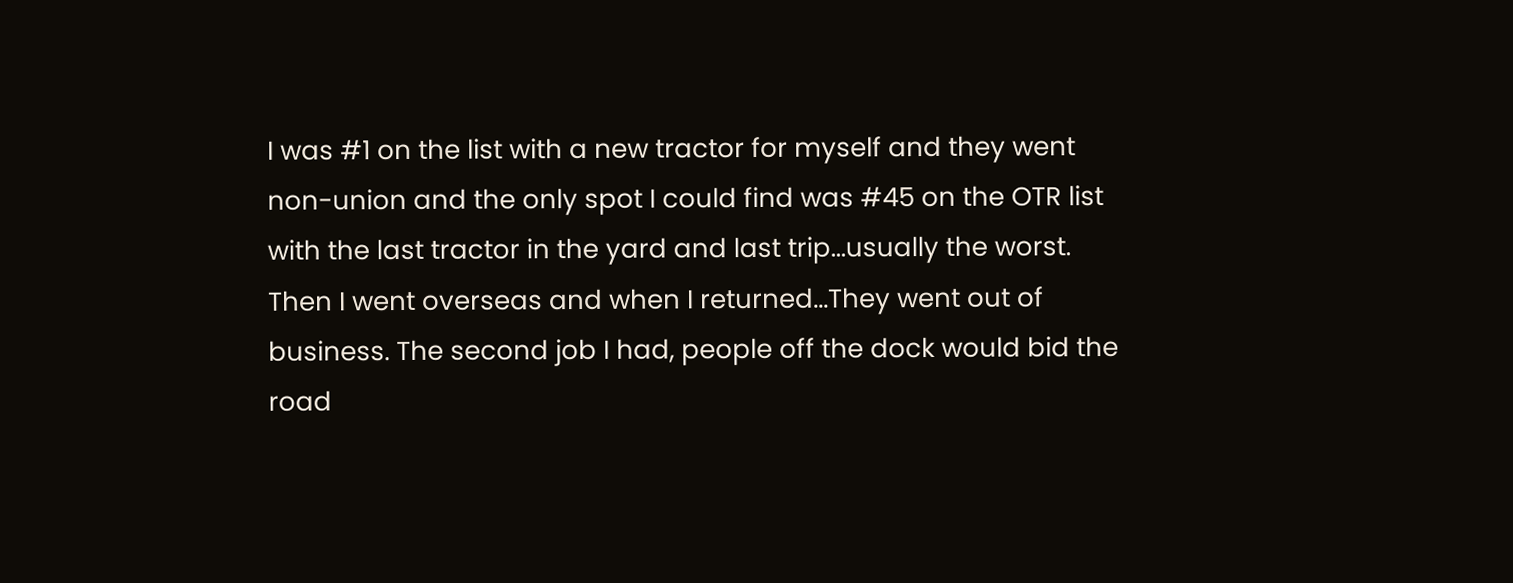I was #1 on the list with a new tractor for myself and they went non-union and the only spot I could find was #45 on the OTR list with the last tractor in the yard and last trip...usually the worst. Then I went overseas and when I returned...They went out of business. The second job I had, people off the dock would bid the road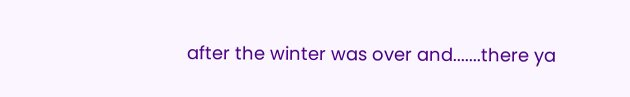after the winter was over and.......there ya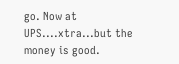go. Now at UPS....xtra...but the money is good.